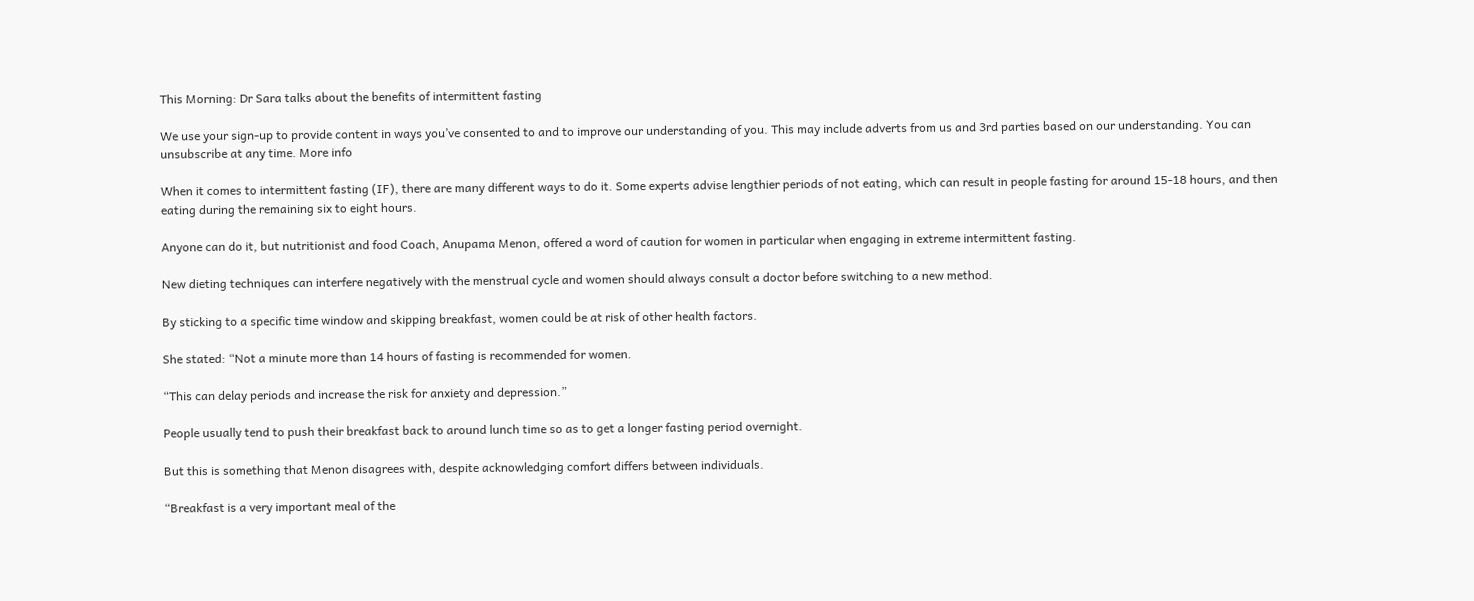This Morning: Dr Sara talks about the benefits of intermittent fasting

We use your sign-up to provide content in ways you’ve consented to and to improve our understanding of you. This may include adverts from us and 3rd parties based on our understanding. You can unsubscribe at any time. More info

When it comes to intermittent fasting (IF), there are many different ways to do it. Some experts advise lengthier periods of not eating, which can result in people fasting for around 15-18 hours, and then eating during the remaining six to eight hours.

Anyone can do it, but nutritionist and food Coach, Anupama Menon, offered a word of caution for women in particular when engaging in extreme intermittent fasting.

New dieting techniques can interfere negatively with the menstrual cycle and women should always consult a doctor before switching to a new method.

By sticking to a specific time window and skipping breakfast, women could be at risk of other health factors.

She stated: “Not a minute more than 14 hours of fasting is recommended for women.

“This can delay periods and increase the risk for anxiety and depression.”

People usually tend to push their breakfast back to around lunch time so as to get a longer fasting period overnight.

But this is something that Menon disagrees with, despite acknowledging comfort differs between individuals.

“Breakfast is a very important meal of the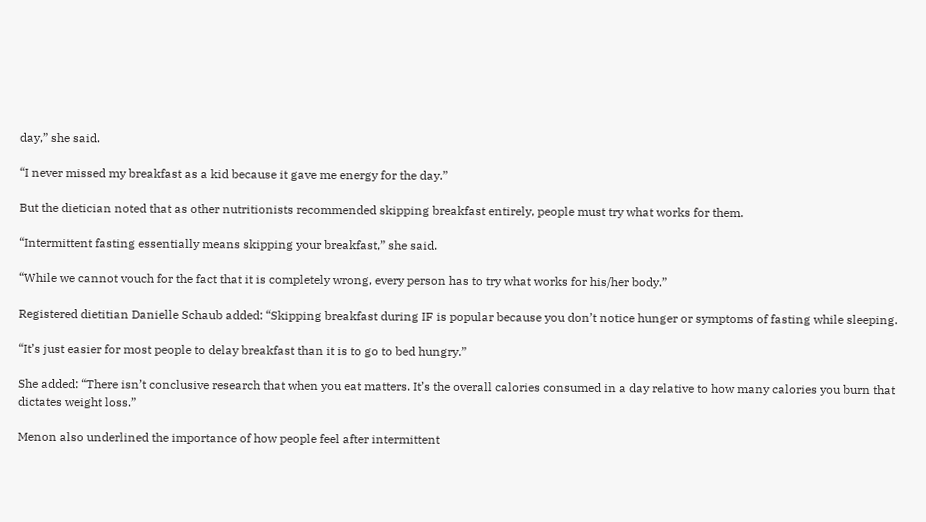day,” she said.

“I never missed my breakfast as a kid because it gave me energy for the day.”

But the dietician noted that as other nutritionists recommended skipping breakfast entirely, people must try what works for them.

“Intermittent fasting essentially means skipping your breakfast,” she said.

“While we cannot vouch for the fact that it is completely wrong, every person has to try what works for his/her body.”

Registered dietitian Danielle Schaub added: “Skipping breakfast during IF is popular because you don’t notice hunger or symptoms of fasting while sleeping.

“It’s just easier for most people to delay breakfast than it is to go to bed hungry.”

She added: “There isn’t conclusive research that when you eat matters. It’s the overall calories consumed in a day relative to how many calories you burn that dictates weight loss.”

Menon also underlined the importance of how people feel after intermittent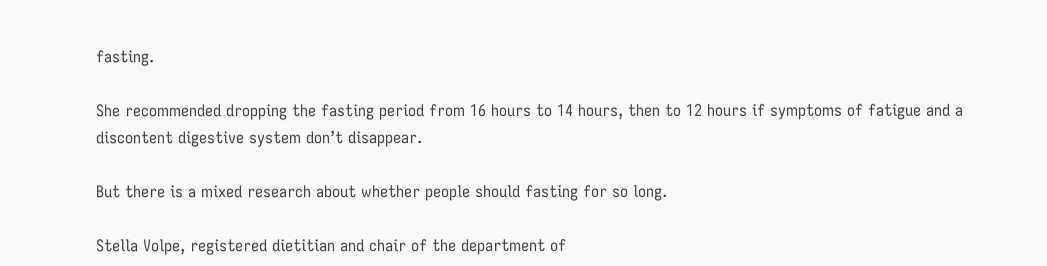fasting.

She recommended dropping the fasting period from 16 hours to 14 hours, then to 12 hours if symptoms of fatigue and a discontent digestive system don’t disappear.

But there is a mixed research about whether people should fasting for so long.

Stella Volpe, registered dietitian and chair of the department of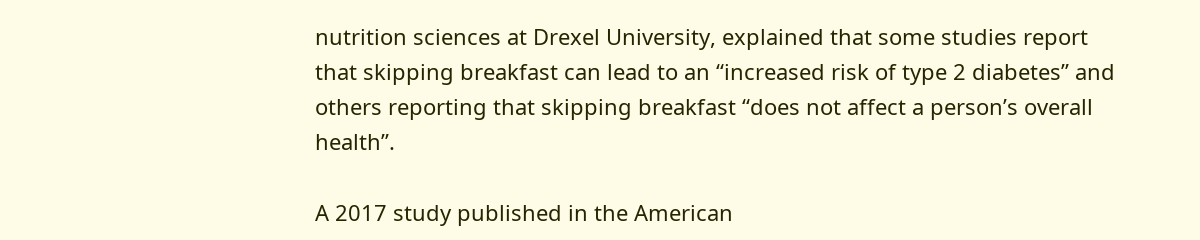nutrition sciences at Drexel University, explained that some studies report that skipping breakfast can lead to an “increased risk of type 2 diabetes” and others reporting that skipping breakfast “does not affect a person’s overall health”.

A 2017 study published in the American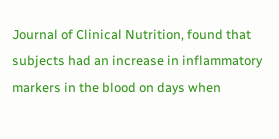Journal of Clinical Nutrition, found that subjects had an increase in inflammatory markers in the blood on days when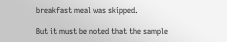breakfast meal was skipped.

But it must be noted that the sample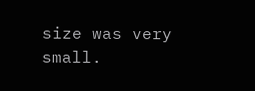size was very small.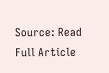Source: Read Full Article